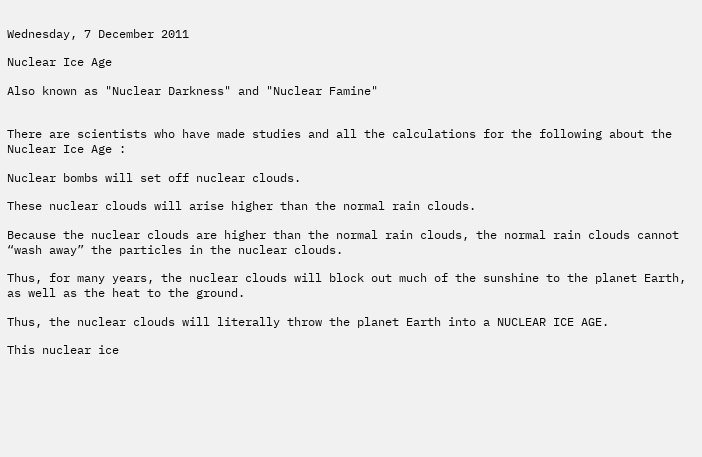Wednesday, 7 December 2011

Nuclear Ice Age

Also known as "Nuclear Darkness" and "Nuclear Famine"


There are scientists who have made studies and all the calculations for the following about the Nuclear Ice Age :

Nuclear bombs will set off nuclear clouds.

These nuclear clouds will arise higher than the normal rain clouds.

Because the nuclear clouds are higher than the normal rain clouds, the normal rain clouds cannot “wash away” the particles in the nuclear clouds.

Thus, for many years, the nuclear clouds will block out much of the sunshine to the planet Earth, as well as the heat to the ground.

Thus, the nuclear clouds will literally throw the planet Earth into a NUCLEAR ICE AGE.

This nuclear ice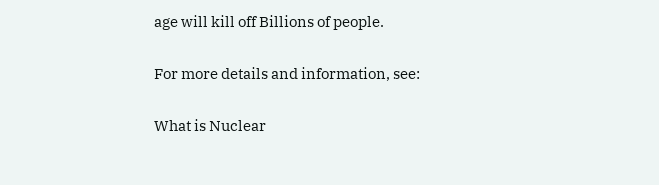age will kill off Billions of people.

For more details and information, see:

What is Nuclear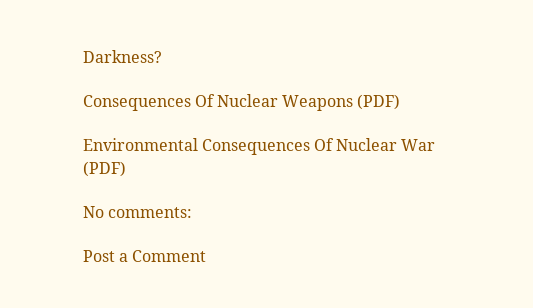Darkness?

Consequences Of Nuclear Weapons (PDF)

Environmental Consequences Of Nuclear War (PDF)

No comments:

Post a Comment